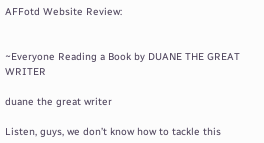AFFotd Website Review:


~Everyone Reading a Book by DUANE THE GREAT WRITER

duane the great writer

Listen, guys, we don’t know how to tackle this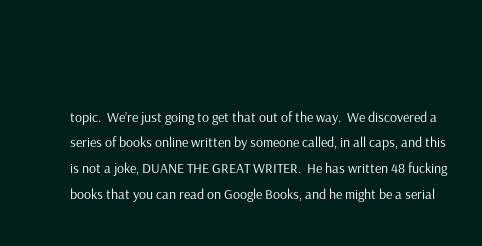topic.  We’re just going to get that out of the way.  We discovered a series of books online written by someone called, in all caps, and this is not a joke, DUANE THE GREAT WRITER.  He has written 48 fucking books that you can read on Google Books, and he might be a serial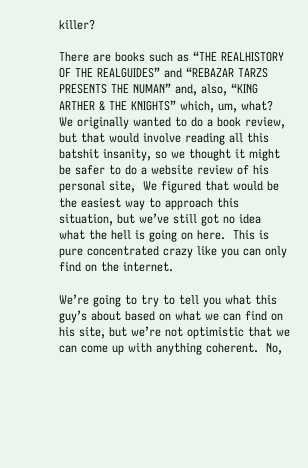killer?

There are books such as “THE REALHISTORY OF THE REALGUIDES” and “REBAZAR TARZS PRESENTS THE NUMAN” and, also, “KING ARTHER & THE KNIGHTS” which, um, what?  We originally wanted to do a book review, but that would involve reading all this batshit insanity, so we thought it might be safer to do a website review of his personal site,  We figured that would be the easiest way to approach this situation, but we’ve still got no idea what the hell is going on here.  This is pure concentrated crazy like you can only find on the internet.

We’re going to try to tell you what this guy’s about based on what we can find on his site, but we’re not optimistic that we can come up with anything coherent.  No,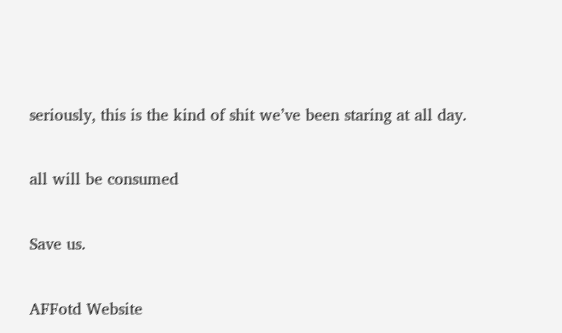seriously, this is the kind of shit we’ve been staring at all day.

all will be consumed

Save us.

AFFotd Website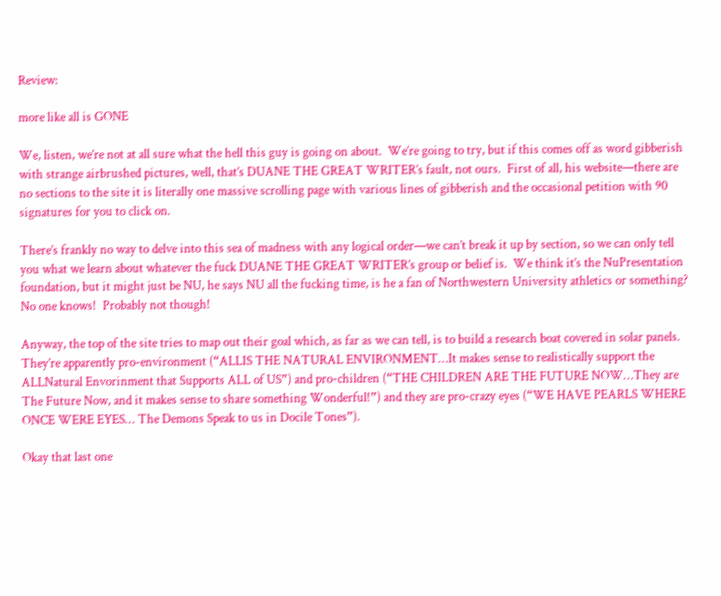Review:

more like all is GONE

We, listen, we’re not at all sure what the hell this guy is going on about.  We’re going to try, but if this comes off as word gibberish with strange airbrushed pictures, well, that’s DUANE THE GREAT WRITER’s fault, not ours.  First of all, his website—there are no sections to the site it is literally one massive scrolling page with various lines of gibberish and the occasional petition with 90 signatures for you to click on.

There’s frankly no way to delve into this sea of madness with any logical order—we can’t break it up by section, so we can only tell you what we learn about whatever the fuck DUANE THE GREAT WRITER’s group or belief is.  We think it’s the NuPresentation foundation, but it might just be NU, he says NU all the fucking time, is he a fan of Northwestern University athletics or something?  No one knows!  Probably not though!

Anyway, the top of the site tries to map out their goal which, as far as we can tell, is to build a research boat covered in solar panels.  They’re apparently pro-environment (“ALLIS THE NATURAL ENVIRONMENT…It makes sense to realistically support the ALLNatural Envorinment that Supports ALL of US”) and pro-children (“THE CHILDREN ARE THE FUTURE NOW…They are The Future Now, and it makes sense to share something Wonderful!”) and they are pro-crazy eyes (“WE HAVE PEARLS WHERE ONCE WERE EYES… The Demons Speak to us in Docile Tones”).

Okay that last one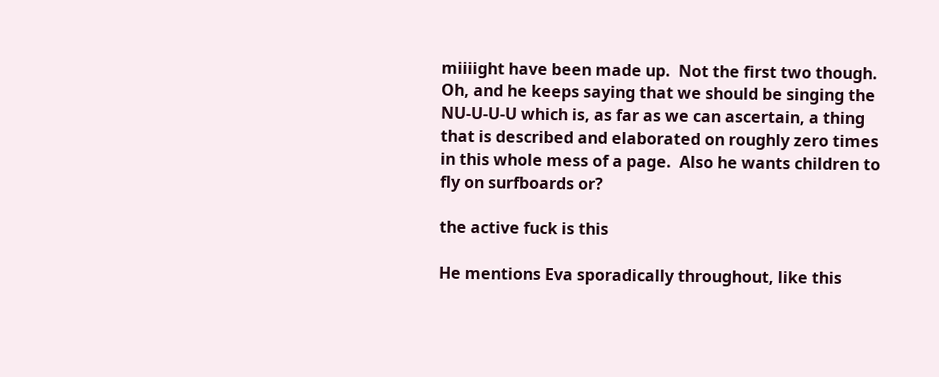miiiight have been made up.  Not the first two though.  Oh, and he keeps saying that we should be singing the NU-U-U-U which is, as far as we can ascertain, a thing that is described and elaborated on roughly zero times in this whole mess of a page.  Also he wants children to fly on surfboards or?

the active fuck is this

He mentions Eva sporadically throughout, like this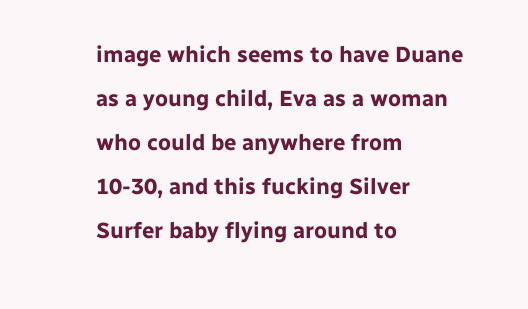image which seems to have Duane as a young child, Eva as a woman who could be anywhere from 10-30, and this fucking Silver Surfer baby flying around to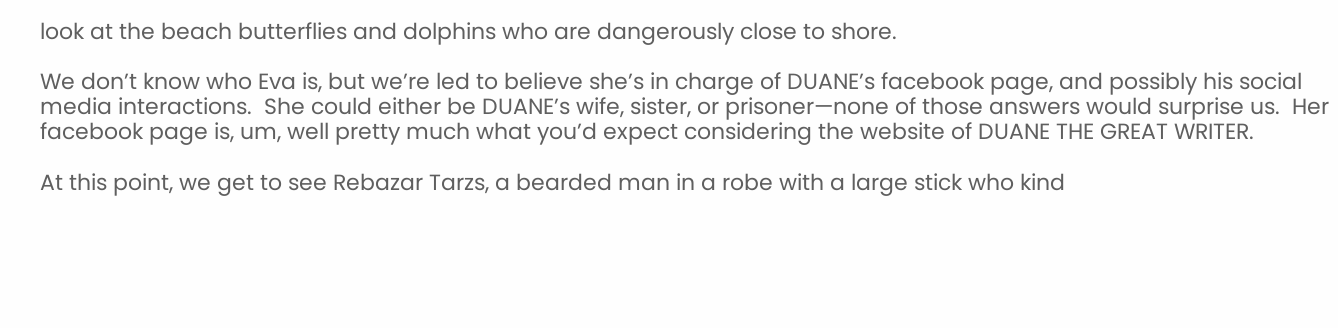look at the beach butterflies and dolphins who are dangerously close to shore.

We don’t know who Eva is, but we’re led to believe she’s in charge of DUANE’s facebook page, and possibly his social media interactions.  She could either be DUANE’s wife, sister, or prisoner—none of those answers would surprise us.  Her facebook page is, um, well pretty much what you’d expect considering the website of DUANE THE GREAT WRITER.

At this point, we get to see Rebazar Tarzs, a bearded man in a robe with a large stick who kind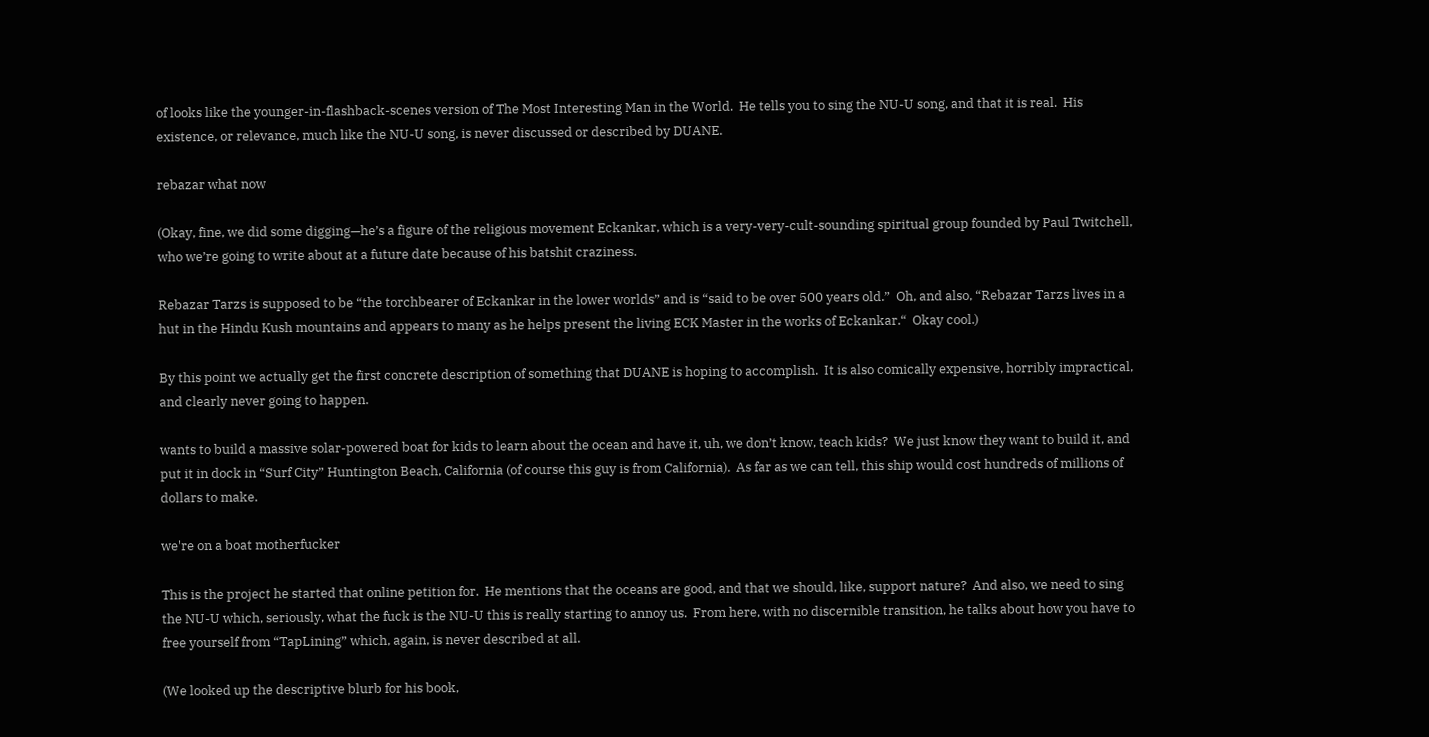of looks like the younger-in-flashback-scenes version of The Most Interesting Man in the World.  He tells you to sing the NU-U song, and that it is real.  His existence, or relevance, much like the NU-U song, is never discussed or described by DUANE.

rebazar what now

(Okay, fine, we did some digging—he’s a figure of the religious movement Eckankar, which is a very-very-cult-sounding spiritual group founded by Paul Twitchell, who we’re going to write about at a future date because of his batshit craziness.

Rebazar Tarzs is supposed to be “the torchbearer of Eckankar in the lower worlds” and is “said to be over 500 years old.”  Oh, and also, “Rebazar Tarzs lives in a hut in the Hindu Kush mountains and appears to many as he helps present the living ECK Master in the works of Eckankar.“  Okay cool.)

By this point we actually get the first concrete description of something that DUANE is hoping to accomplish.  It is also comically expensive, horribly impractical, and clearly never going to happen.

wants to build a massive solar-powered boat for kids to learn about the ocean and have it, uh, we don’t know, teach kids?  We just know they want to build it, and put it in dock in “Surf City” Huntington Beach, California (of course this guy is from California).  As far as we can tell, this ship would cost hundreds of millions of dollars to make.

we're on a boat motherfucker

This is the project he started that online petition for.  He mentions that the oceans are good, and that we should, like, support nature?  And also, we need to sing the NU-U which, seriously, what the fuck is the NU-U this is really starting to annoy us.  From here, with no discernible transition, he talks about how you have to free yourself from “TapLining” which, again, is never described at all.

(We looked up the descriptive blurb for his book,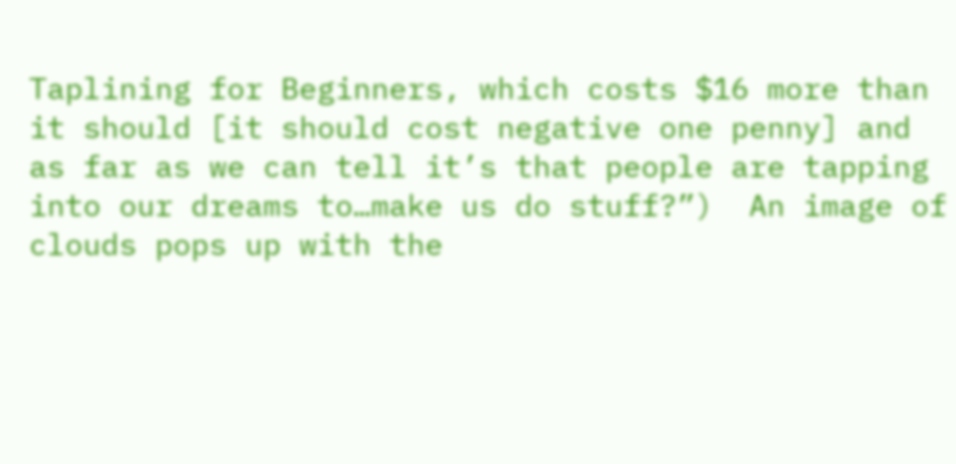Taplining for Beginners, which costs $16 more than it should [it should cost negative one penny] and as far as we can tell it’s that people are tapping into our dreams to…make us do stuff?”)  An image of clouds pops up with the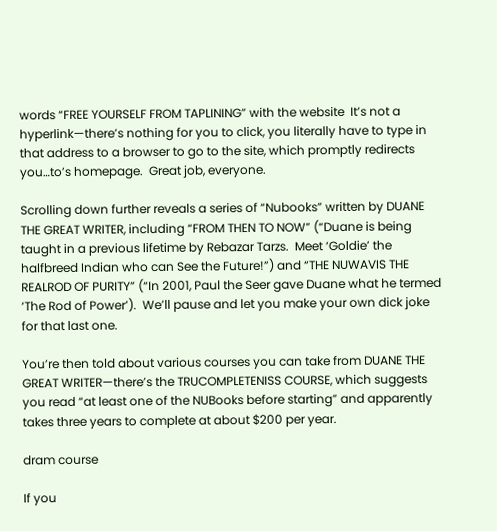words “FREE YOURSELF FROM TAPLINING” with the website  It’s not a hyperlink—there’s nothing for you to click, you literally have to type in that address to a browser to go to the site, which promptly redirects you…to’s homepage.  Great job, everyone.

Scrolling down further reveals a series of “Nubooks” written by DUANE THE GREAT WRITER, including “FROM THEN TO NOW” (“Duane is being taught in a previous lifetime by Rebazar Tarzs.  Meet ‘Goldie’ the halfbreed Indian who can See the Future!”) and “THE NUWAVIS THE REALROD OF PURITY” (“In 2001, Paul the Seer gave Duane what he termed ‘The Rod of Power’).  We’ll pause and let you make your own dick joke for that last one.

You’re then told about various courses you can take from DUANE THE GREAT WRITER—there’s the TRUCOMPLETENISS COURSE, which suggests you read “at least one of the NUBooks before starting” and apparently takes three years to complete at about $200 per year.

dram course

If you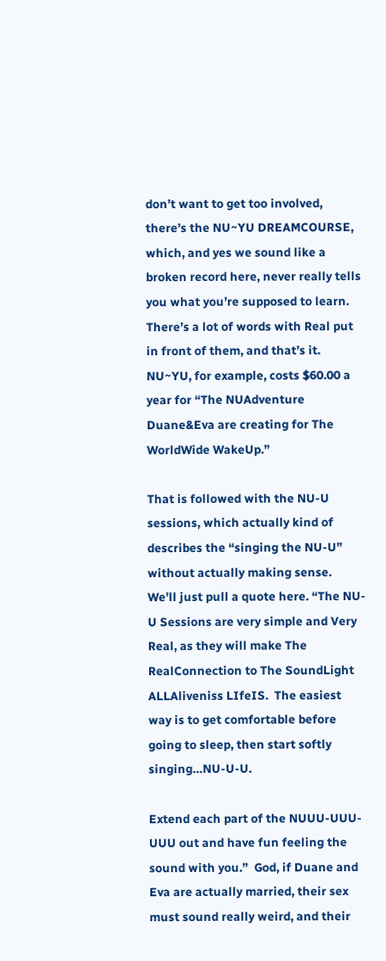don’t want to get too involved, there’s the NU~YU DREAMCOURSE, which, and yes we sound like a broken record here, never really tells you what you’re supposed to learn.  There’s a lot of words with Real put in front of them, and that’s it.  NU~YU, for example, costs $60.00 a year for “The NUAdventure Duane&Eva are creating for The WorldWide WakeUp.”

That is followed with the NU-U sessions, which actually kind of describes the “singing the NU-U” without actually making sense.  We’ll just pull a quote here. “The NU-U Sessions are very simple and Very Real, as they will make The RealConnection to The SoundLight ALLAliveniss LIfeIS.  The easiest way is to get comfortable before going to sleep, then start softly singing…NU-U-U.

Extend each part of the NUUU-UUU-UUU out and have fun feeling the sound with you.”  God, if Duane and Eva are actually married, their sex must sound really weird, and their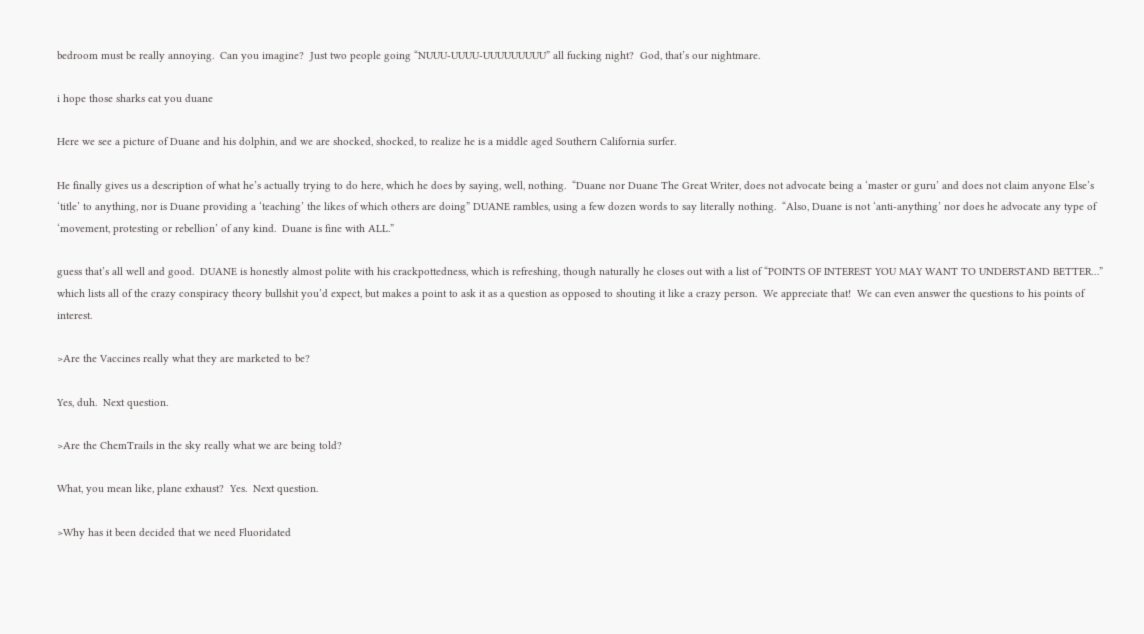bedroom must be really annoying.  Can you imagine?  Just two people going “NUUU-UUUU-UUUUUUUUU” all fucking night?  God, that’s our nightmare.

i hope those sharks eat you duane

Here we see a picture of Duane and his dolphin, and we are shocked, shocked, to realize he is a middle aged Southern California surfer.

He finally gives us a description of what he’s actually trying to do here, which he does by saying, well, nothing.  “Duane nor Duane The Great Writer, does not advocate being a ‘master or guru’ and does not claim anyone Else’s ‘title’ to anything, nor is Duane providing a ‘teaching’ the likes of which others are doing” DUANE rambles, using a few dozen words to say literally nothing.  “Also, Duane is not ‘anti-anything’ nor does he advocate any type of ‘movement, protesting or rebellion’ of any kind.  Duane is fine with ALL.”

guess that’s all well and good.  DUANE is honestly almost polite with his crackpottedness, which is refreshing, though naturally he closes out with a list of “POINTS OF INTEREST YOU MAY WANT TO UNDERSTAND BETTER…” which lists all of the crazy conspiracy theory bullshit you’d expect, but makes a point to ask it as a question as opposed to shouting it like a crazy person.  We appreciate that!  We can even answer the questions to his points of interest.

>Are the Vaccines really what they are marketed to be?

Yes, duh.  Next question.

>Are the ChemTrails in the sky really what we are being told?

What, you mean like, plane exhaust?  Yes.  Next question.

>Why has it been decided that we need Fluoridated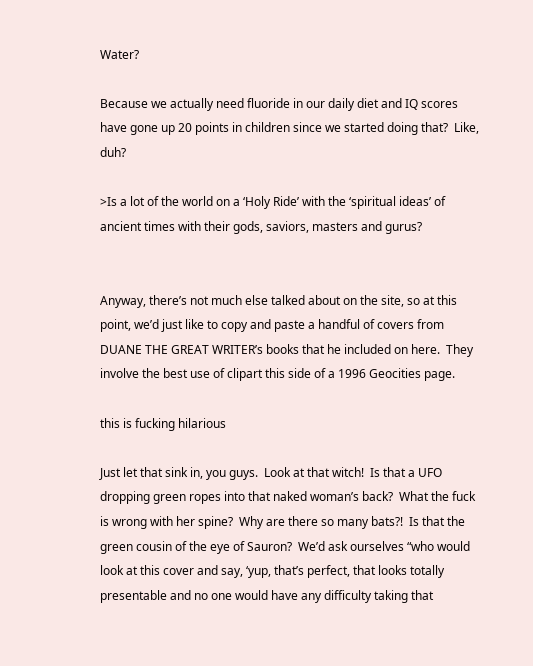Water?

Because we actually need fluoride in our daily diet and IQ scores have gone up 20 points in children since we started doing that?  Like, duh?

>Is a lot of the world on a ‘Holy Ride’ with the ‘spiritual ideas’ of ancient times with their gods, saviors, masters and gurus?


Anyway, there’s not much else talked about on the site, so at this point, we’d just like to copy and paste a handful of covers from DUANE THE GREAT WRITER’s books that he included on here.  They involve the best use of clipart this side of a 1996 Geocities page.

this is fucking hilarious

Just let that sink in, you guys.  Look at that witch!  Is that a UFO dropping green ropes into that naked woman’s back?  What the fuck is wrong with her spine?  Why are there so many bats?!  Is that the green cousin of the eye of Sauron?  We’d ask ourselves “who would look at this cover and say, ‘yup, that’s perfect, that looks totally presentable and no one would have any difficulty taking that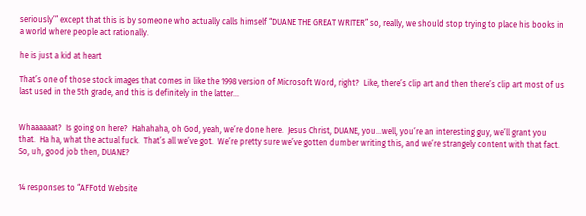seriously’” except that this is by someone who actually calls himself “DUANE THE GREAT WRITER” so, really, we should stop trying to place his books in a world where people act rationally.

he is just a kid at heart

That’s one of those stock images that comes in like the 1998 version of Microsoft Word, right?  Like, there’s clip art and then there’s clip art most of us last used in the 5th grade, and this is definitely in the latter…


Whaaaaaat?  Is going on here?  Hahahaha, oh God, yeah, we’re done here.  Jesus Christ, DUANE, you…well, you’re an interesting guy, we’ll grant you that.  Ha ha, what the actual fuck.  That’s all we’ve got.  We’re pretty sure we’ve gotten dumber writing this, and we’re strangely content with that fact.  So, uh, good job then, DUANE?


14 responses to “AFFotd Website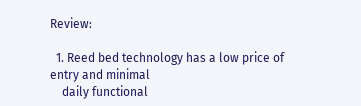Review:

  1. Reed bed technology has a low price of entry and minimal
    daily functional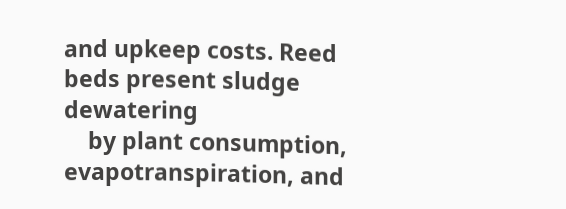and upkeep costs. Reed beds present sludge dewatering
    by plant consumption, evapotranspiration, and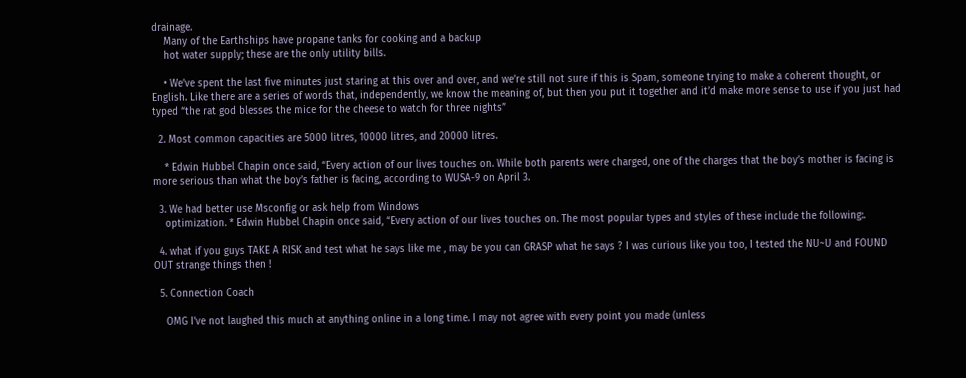drainage.
    Many of the Earthships have propane tanks for cooking and a backup
    hot water supply; these are the only utility bills.

    • We’ve spent the last five minutes just staring at this over and over, and we’re still not sure if this is Spam, someone trying to make a coherent thought, or English. Like there are a series of words that, independently, we know the meaning of, but then you put it together and it’d make more sense to use if you just had typed “the rat god blesses the mice for the cheese to watch for three nights”

  2. Most common capacities are 5000 litres, 10000 litres, and 20000 litres.

    * Edwin Hubbel Chapin once said, “Every action of our lives touches on. While both parents were charged, one of the charges that the boy’s mother is facing is more serious than what the boy’s father is facing, according to WUSA-9 on April 3.

  3. We had better use Msconfig or ask help from Windows
    optimization. * Edwin Hubbel Chapin once said, “Every action of our lives touches on. The most popular types and styles of these include the following:.

  4. what if you guys TAKE A RISK and test what he says like me , may be you can GRASP what he says ? I was curious like you too, I tested the NU~U and FOUND OUT strange things then !

  5. Connection Coach

    OMG I’ve not laughed this much at anything online in a long time. I may not agree with every point you made (unless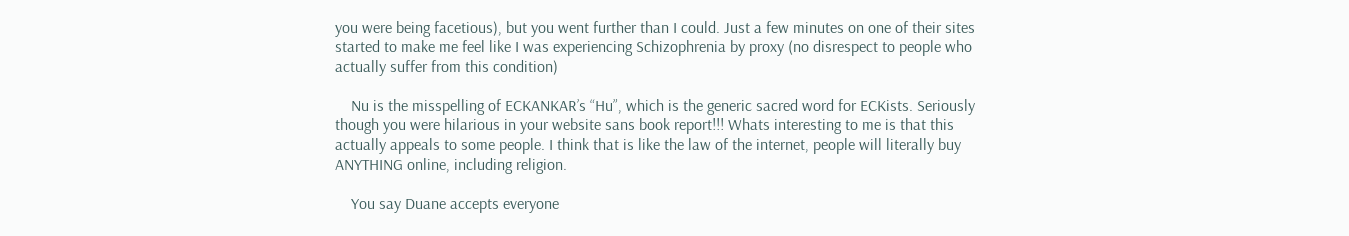you were being facetious), but you went further than I could. Just a few minutes on one of their sites started to make me feel like I was experiencing Schizophrenia by proxy (no disrespect to people who actually suffer from this condition)

    Nu is the misspelling of ECKANKAR’s “Hu”, which is the generic sacred word for ECKists. Seriously though you were hilarious in your website sans book report!!! Whats interesting to me is that this actually appeals to some people. I think that is like the law of the internet, people will literally buy ANYTHING online, including religion.

    You say Duane accepts everyone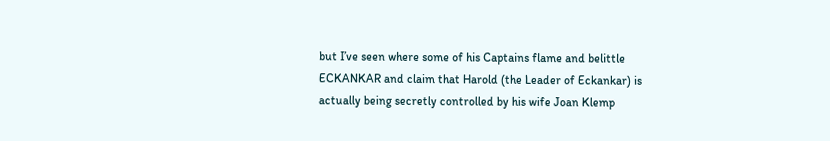but I’ve seen where some of his Captains flame and belittle ECKANKAR and claim that Harold (the Leader of Eckankar) is actually being secretly controlled by his wife Joan Klemp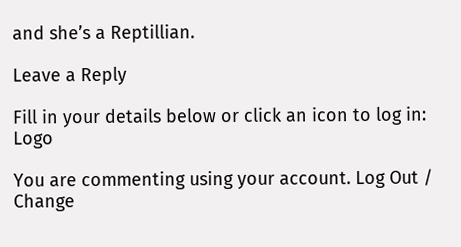and she’s a Reptillian.

Leave a Reply

Fill in your details below or click an icon to log in: Logo

You are commenting using your account. Log Out /  Change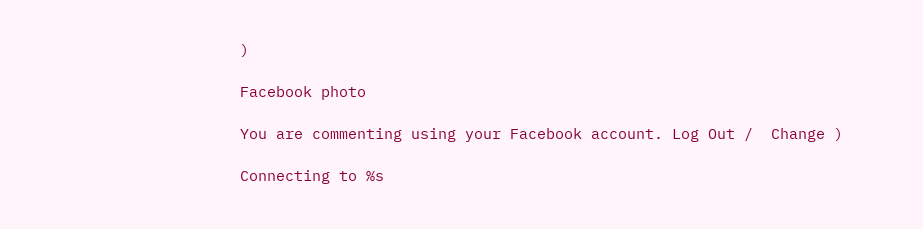)

Facebook photo

You are commenting using your Facebook account. Log Out /  Change )

Connecting to %s